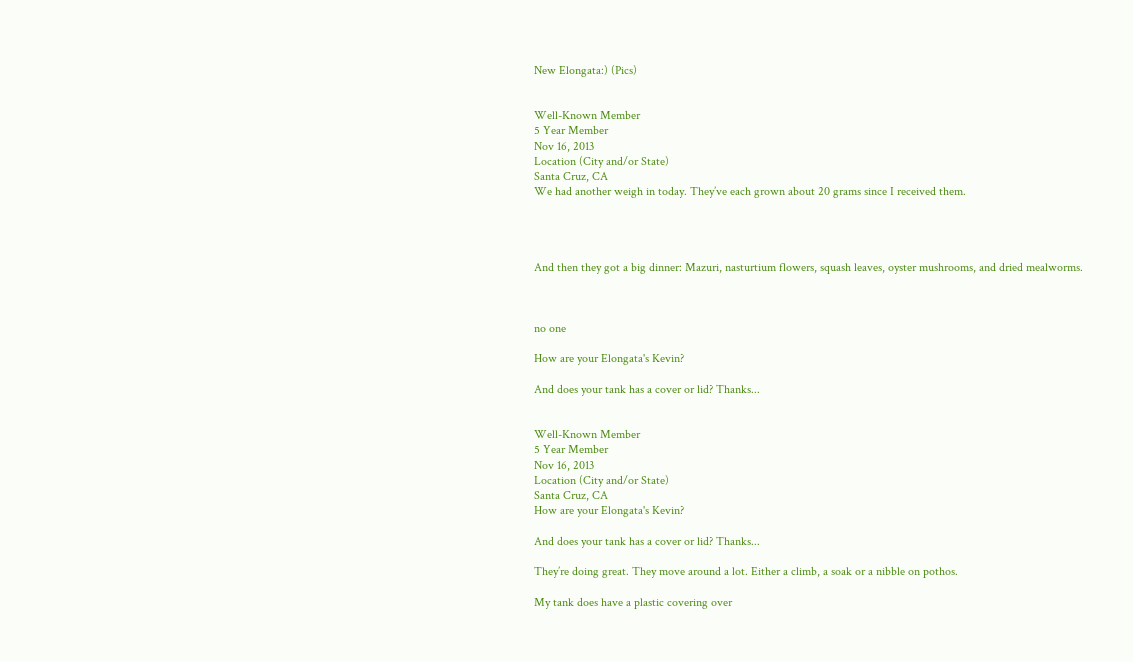New Elongata:) (Pics)


Well-Known Member
5 Year Member
Nov 16, 2013
Location (City and/or State)
Santa Cruz, CA
We had another weigh in today. They’ve each grown about 20 grams since I received them.




And then they got a big dinner: Mazuri, nasturtium flowers, squash leaves, oyster mushrooms, and dried mealworms.



no one

How are your Elongata's Kevin?

And does your tank has a cover or lid? Thanks...


Well-Known Member
5 Year Member
Nov 16, 2013
Location (City and/or State)
Santa Cruz, CA
How are your Elongata's Kevin?

And does your tank has a cover or lid? Thanks...

They’re doing great. They move around a lot. Either a climb, a soak or a nibble on pothos.

My tank does have a plastic covering over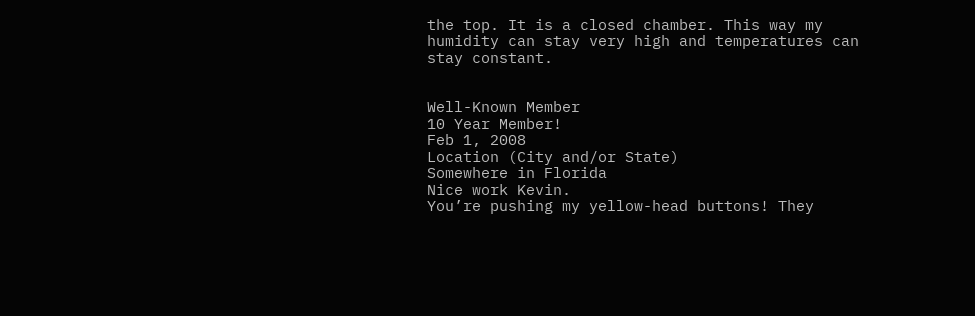the top. It is a closed chamber. This way my humidity can stay very high and temperatures can stay constant.


Well-Known Member
10 Year Member!
Feb 1, 2008
Location (City and/or State)
Somewhere in Florida
Nice work Kevin.
You’re pushing my yellow-head buttons! They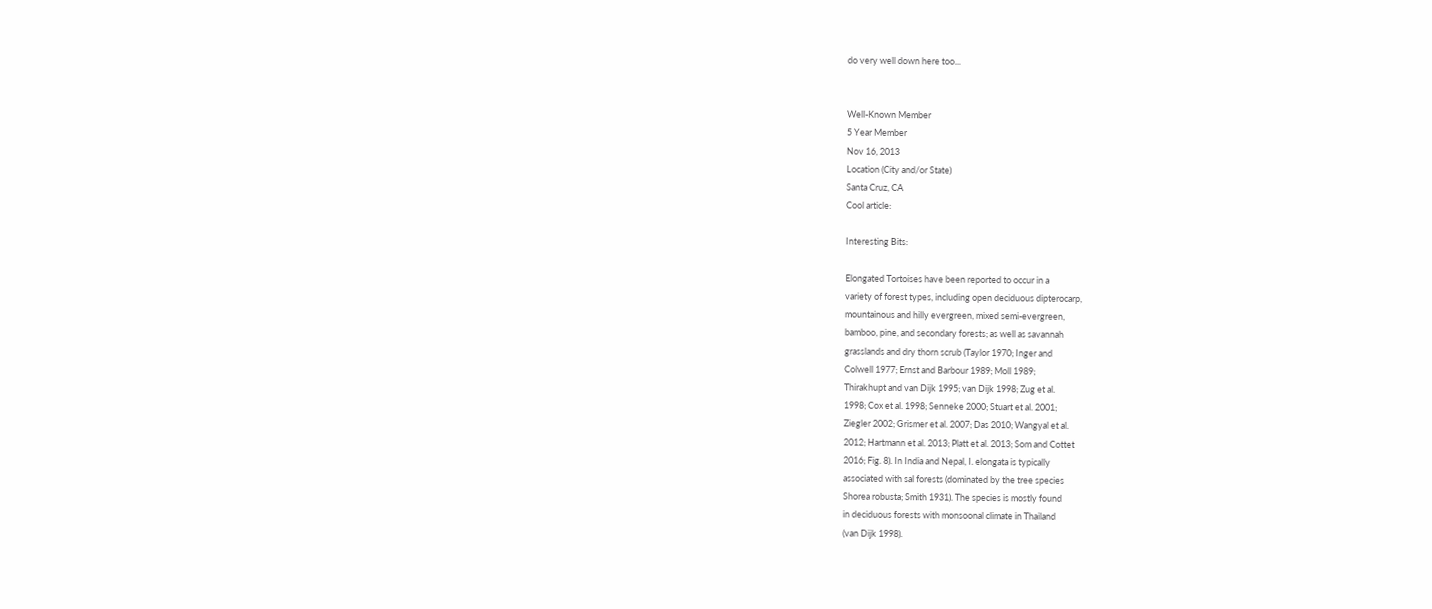do very well down here too...


Well-Known Member
5 Year Member
Nov 16, 2013
Location (City and/or State)
Santa Cruz, CA
Cool article:

Interesting Bits:

Elongated Tortoises have been reported to occur in a
variety of forest types, including open deciduous dipterocarp,
mountainous and hilly evergreen, mixed semi-evergreen,
bamboo, pine, and secondary forests; as well as savannah
grasslands and dry thorn scrub (Taylor 1970; Inger and
Colwell 1977; Ernst and Barbour 1989; Moll 1989;
Thirakhupt and van Dijk 1995; van Dijk 1998; Zug et al.
1998; Cox et al. 1998; Senneke 2000; Stuart et al. 2001;
Ziegler 2002; Grismer et al. 2007; Das 2010; Wangyal et al.
2012; Hartmann et al. 2013; Platt et al. 2013; Som and Cottet
2016; Fig. 8). In India and Nepal, I. elongata is typically
associated with sal forests (dominated by the tree species
Shorea robusta; Smith 1931). The species is mostly found
in deciduous forests with monsoonal climate in Thailand
(van Dijk 1998).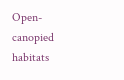Open-canopied habitats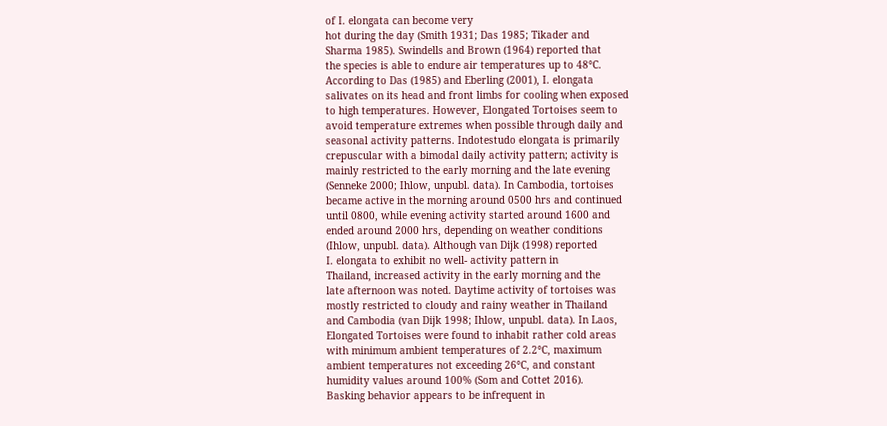of I. elongata can become very
hot during the day (Smith 1931; Das 1985; Tikader and
Sharma 1985). Swindells and Brown (1964) reported that
the species is able to endure air temperatures up to 48°C.
According to Das (1985) and Eberling (2001), I. elongata
salivates on its head and front limbs for cooling when exposed
to high temperatures. However, Elongated Tortoises seem to
avoid temperature extremes when possible through daily and
seasonal activity patterns. Indotestudo elongata is primarily
crepuscular with a bimodal daily activity pattern; activity is
mainly restricted to the early morning and the late evening
(Senneke 2000; Ihlow, unpubl. data). In Cambodia, tortoises
became active in the morning around 0500 hrs and continued
until 0800, while evening activity started around 1600 and
ended around 2000 hrs, depending on weather conditions
(Ihlow, unpubl. data). Although van Dijk (1998) reported
I. elongata to exhibit no well- activity pattern in
Thailand, increased activity in the early morning and the
late afternoon was noted. Daytime activity of tortoises was
mostly restricted to cloudy and rainy weather in Thailand
and Cambodia (van Dijk 1998; Ihlow, unpubl. data). In Laos,
Elongated Tortoises were found to inhabit rather cold areas
with minimum ambient temperatures of 2.2°C, maximum
ambient temperatures not exceeding 26°C, and constant
humidity values around 100% (Som and Cottet 2016).
Basking behavior appears to be infrequent in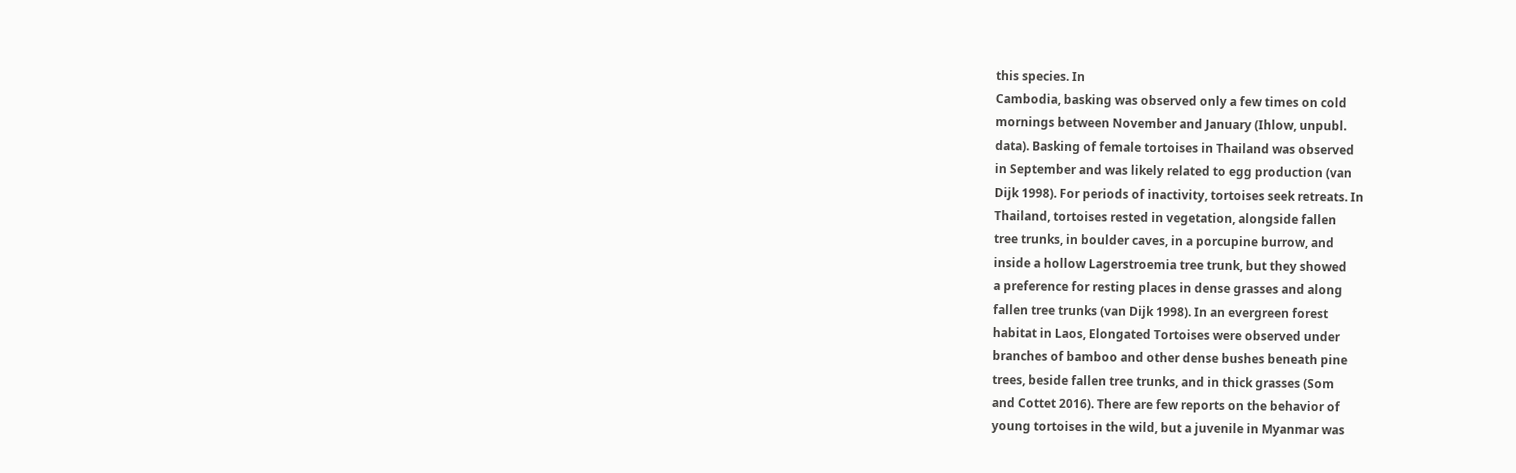this species. In
Cambodia, basking was observed only a few times on cold
mornings between November and January (Ihlow, unpubl.
data). Basking of female tortoises in Thailand was observed
in September and was likely related to egg production (van
Dijk 1998). For periods of inactivity, tortoises seek retreats. In
Thailand, tortoises rested in vegetation, alongside fallen
tree trunks, in boulder caves, in a porcupine burrow, and
inside a hollow Lagerstroemia tree trunk, but they showed
a preference for resting places in dense grasses and along
fallen tree trunks (van Dijk 1998). In an evergreen forest
habitat in Laos, Elongated Tortoises were observed under
branches of bamboo and other dense bushes beneath pine
trees, beside fallen tree trunks, and in thick grasses (Som
and Cottet 2016). There are few reports on the behavior of
young tortoises in the wild, but a juvenile in Myanmar was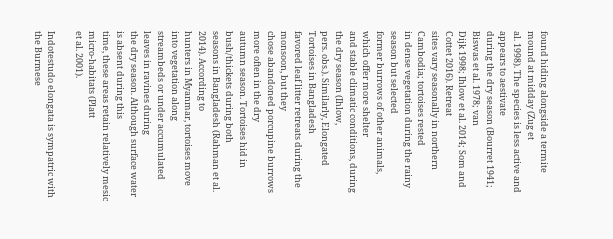found hiding alongside a termite mound at midday (Zug et
al. 1998). The species is less active and appears to aestivate
during the dry season (Bourret 1941; Biswas et al. 1978; van
Dijk 1998; Ihlow et al. 2014; Som and Cottet 2016). Retreat
sites vary seasonally in northern Cambodia; tortoises rested
in dense vegetation during the rainy season but selected
former burrows of other animals, which offer more shelter
and stable climatic conditions, during the dry season (Ihlow,
pers. obs.). Similarly, Elongated Tortoises in Bangladesh
favored leaf litter retreats during the monsoon, but they
chose abandoned porcupine burrows more often in the dry
autumn season. Tortoises hid in bush/thickets during both
seasons in Bangladesh (Rahman et al. 2014). According to
hunters in Myanmar, tortoises move into vegetation along
streambeds or under accumulated leaves in ravines during
the dry season. Although surface water is absent during this
time, these areas retain relatively mesic micro-habitats (Platt
et al. 2001).

Indotestudo elongata is sympatric with the Burmese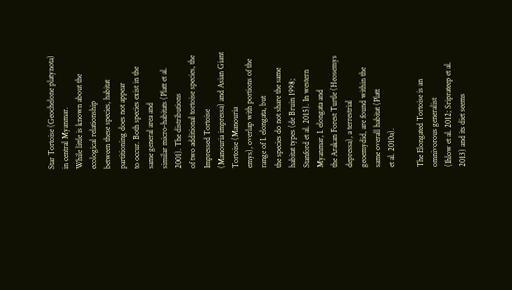Star Tortoise (Geochelone platynota) in central Myanmar.
While little is known about the ecological relationship
between these species, habitat partitioning does not appear
to occur. Both species exist in the same general area and
similar micro-habitats (Platt et al. 2001). The distributions
of two additional tortoise species, the Impressed Tortoise
(Manouria impressa) and Asian Giant Tortoise (Manouria
emys), overlap with portions of the range of I. elongata, but
the species do not share the same habitat types (de Bruin 1998;
Stanford et al. 2015). In western Myanmar, I. elongata and
the Arakan Forest Turtle (Heosemys depressa), a terrestrial
geoemydid, are found within the same overall habitat (Platt
et al. 2010a).

The Elongated Tortoise is an omnivorous generalist
(Ihlow et al. 2012; Sriprateep et al. 2013) and its diet seems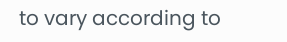to vary according to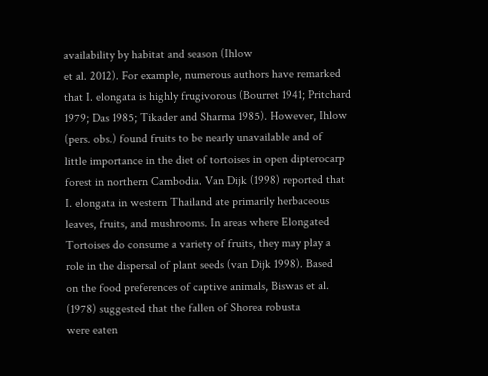availability by habitat and season (Ihlow
et al. 2012). For example, numerous authors have remarked
that I. elongata is highly frugivorous (Bourret 1941; Pritchard
1979; Das 1985; Tikader and Sharma 1985). However, Ihlow
(pers. obs.) found fruits to be nearly unavailable and of
little importance in the diet of tortoises in open dipterocarp
forest in northern Cambodia. Van Dijk (1998) reported that
I. elongata in western Thailand ate primarily herbaceous
leaves, fruits, and mushrooms. In areas where Elongated
Tortoises do consume a variety of fruits, they may play a
role in the dispersal of plant seeds (van Dijk 1998). Based
on the food preferences of captive animals, Biswas et al.
(1978) suggested that the fallen of Shorea robusta
were eaten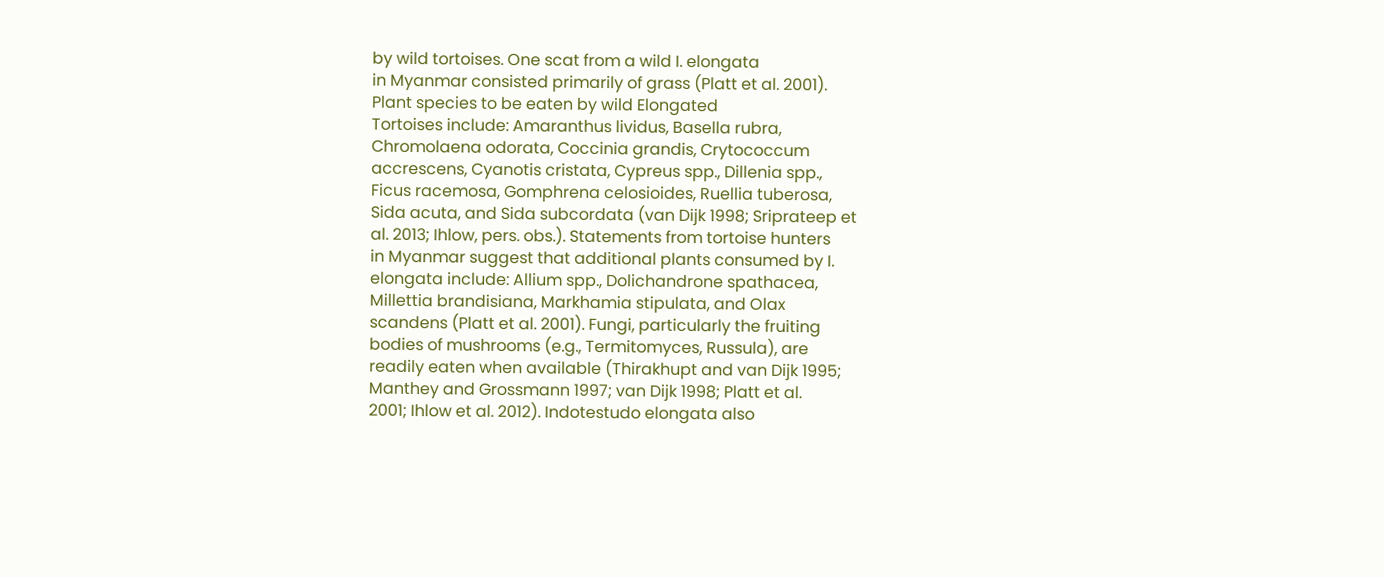by wild tortoises. One scat from a wild I. elongata
in Myanmar consisted primarily of grass (Platt et al. 2001).
Plant species to be eaten by wild Elongated
Tortoises include: Amaranthus lividus, Basella rubra,
Chromolaena odorata, Coccinia grandis, Crytococcum
accrescens, Cyanotis cristata, Cypreus spp., Dillenia spp.,
Ficus racemosa, Gomphrena celosioides, Ruellia tuberosa,
Sida acuta, and Sida subcordata (van Dijk 1998; Sriprateep et
al. 2013; Ihlow, pers. obs.). Statements from tortoise hunters
in Myanmar suggest that additional plants consumed by I.
elongata include: Allium spp., Dolichandrone spathacea,
Millettia brandisiana, Markhamia stipulata, and Olax
scandens (Platt et al. 2001). Fungi, particularly the fruiting
bodies of mushrooms (e.g., Termitomyces, Russula), are
readily eaten when available (Thirakhupt and van Dijk 1995;
Manthey and Grossmann 1997; van Dijk 1998; Platt et al.
2001; Ihlow et al. 2012). Indotestudo elongata also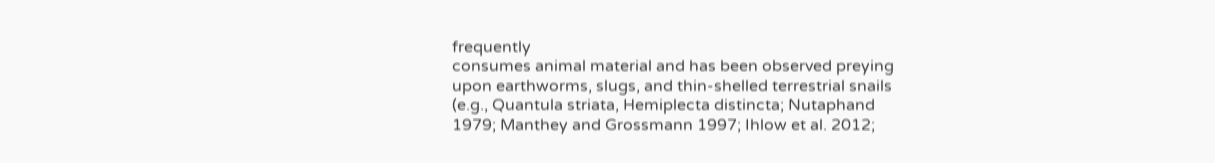frequently
consumes animal material and has been observed preying
upon earthworms, slugs, and thin-shelled terrestrial snails
(e.g., Quantula striata, Hemiplecta distincta; Nutaphand
1979; Manthey and Grossmann 1997; Ihlow et al. 2012;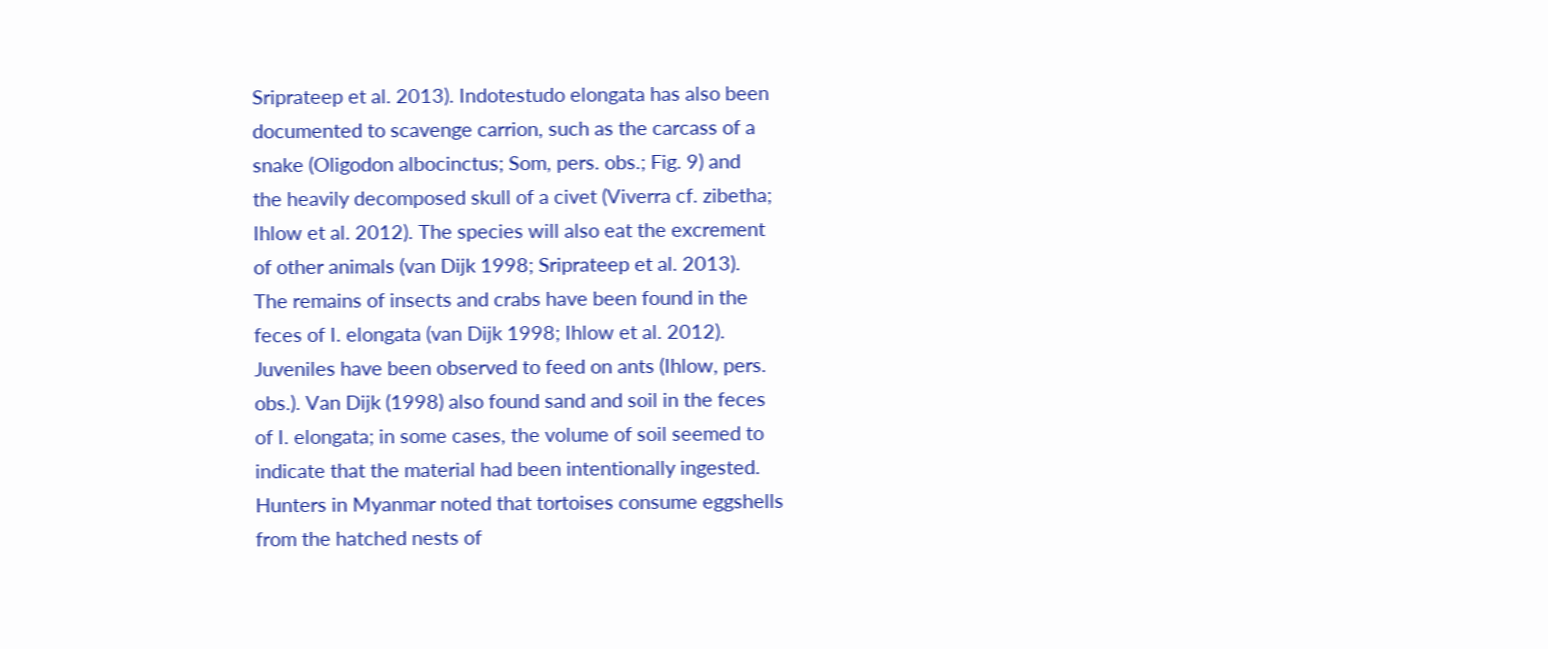Sriprateep et al. 2013). Indotestudo elongata has also been
documented to scavenge carrion, such as the carcass of a
snake (Oligodon albocinctus; Som, pers. obs.; Fig. 9) and
the heavily decomposed skull of a civet (Viverra cf. zibetha;
Ihlow et al. 2012). The species will also eat the excrement
of other animals (van Dijk 1998; Sriprateep et al. 2013).
The remains of insects and crabs have been found in the
feces of I. elongata (van Dijk 1998; Ihlow et al. 2012).
Juveniles have been observed to feed on ants (Ihlow, pers.
obs.). Van Dijk (1998) also found sand and soil in the feces
of I. elongata; in some cases, the volume of soil seemed to
indicate that the material had been intentionally ingested.
Hunters in Myanmar noted that tortoises consume eggshells
from the hatched nests of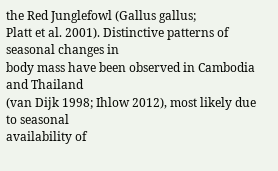the Red Junglefowl (Gallus gallus;
Platt et al. 2001). Distinctive patterns of seasonal changes in
body mass have been observed in Cambodia and Thailand
(van Dijk 1998; Ihlow 2012), most likely due to seasonal
availability of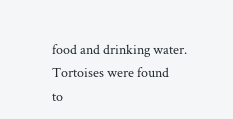food and drinking water. Tortoises were found
to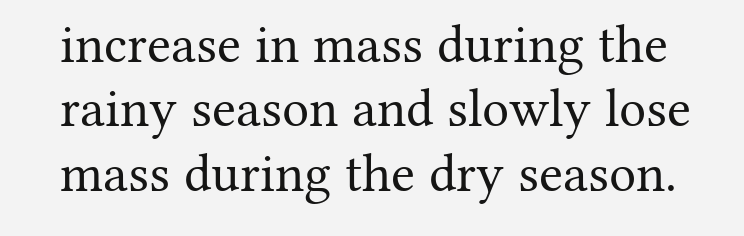increase in mass during the rainy season and slowly lose
mass during the dry season.